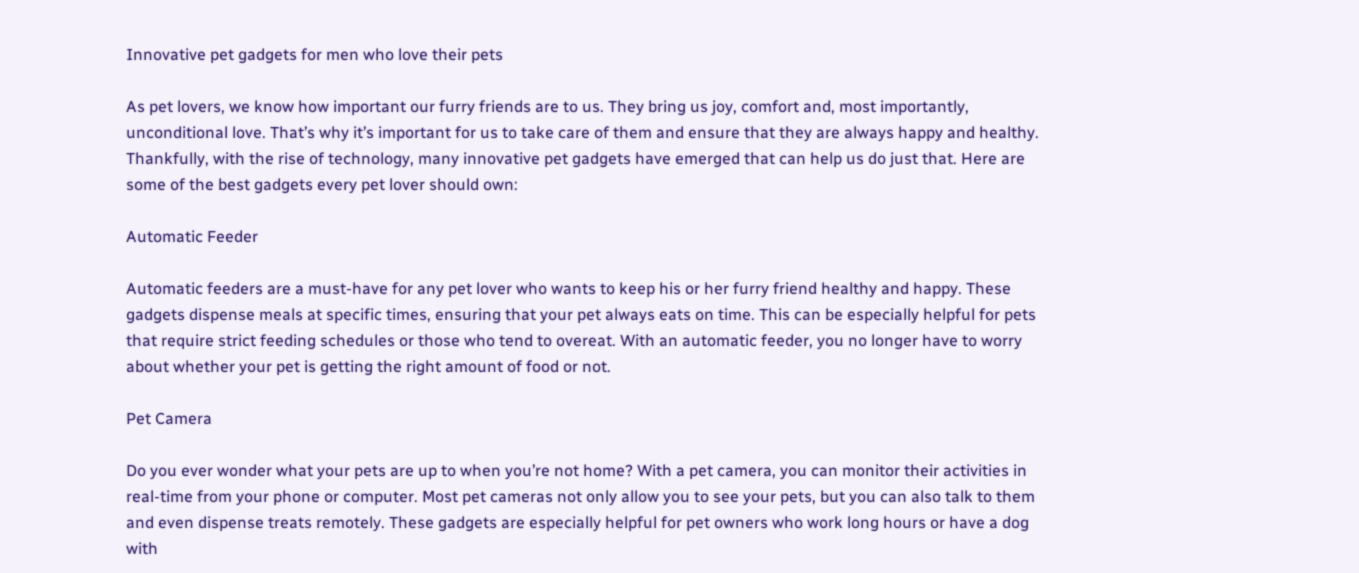Innovative pet gadgets for men who love their pets

As pet lovers, we know how important our furry friends are to us. They bring us joy, comfort and, most importantly, unconditional love. That’s why it’s important for us to take care of them and ensure that they are always happy and healthy. Thankfully, with the rise of technology, many innovative pet gadgets have emerged that can help us do just that. Here are some of the best gadgets every pet lover should own:

Automatic Feeder

Automatic feeders are a must-have for any pet lover who wants to keep his or her furry friend healthy and happy. These gadgets dispense meals at specific times, ensuring that your pet always eats on time. This can be especially helpful for pets that require strict feeding schedules or those who tend to overeat. With an automatic feeder, you no longer have to worry about whether your pet is getting the right amount of food or not.

Pet Camera

Do you ever wonder what your pets are up to when you’re not home? With a pet camera, you can monitor their activities in real-time from your phone or computer. Most pet cameras not only allow you to see your pets, but you can also talk to them and even dispense treats remotely. These gadgets are especially helpful for pet owners who work long hours or have a dog with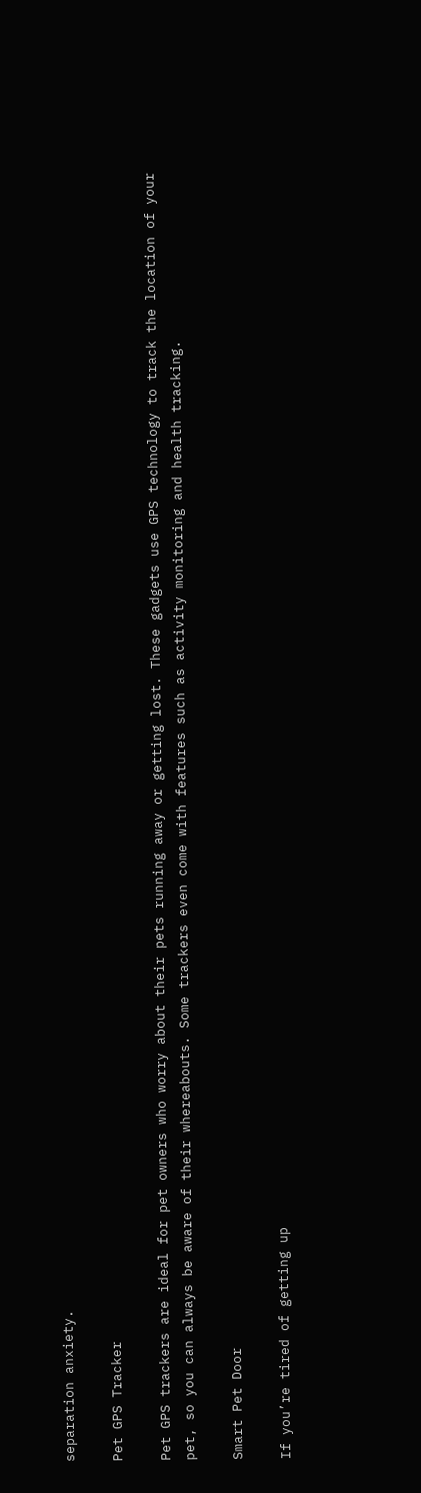separation anxiety.

Pet GPS Tracker

Pet GPS trackers are ideal for pet owners who worry about their pets running away or getting lost. These gadgets use GPS technology to track the location of your pet, so you can always be aware of their whereabouts. Some trackers even come with features such as activity monitoring and health tracking.

Smart Pet Door

If you’re tired of getting up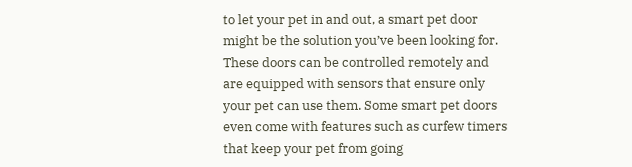to let your pet in and out, a smart pet door might be the solution you’ve been looking for. These doors can be controlled remotely and are equipped with sensors that ensure only your pet can use them. Some smart pet doors even come with features such as curfew timers that keep your pet from going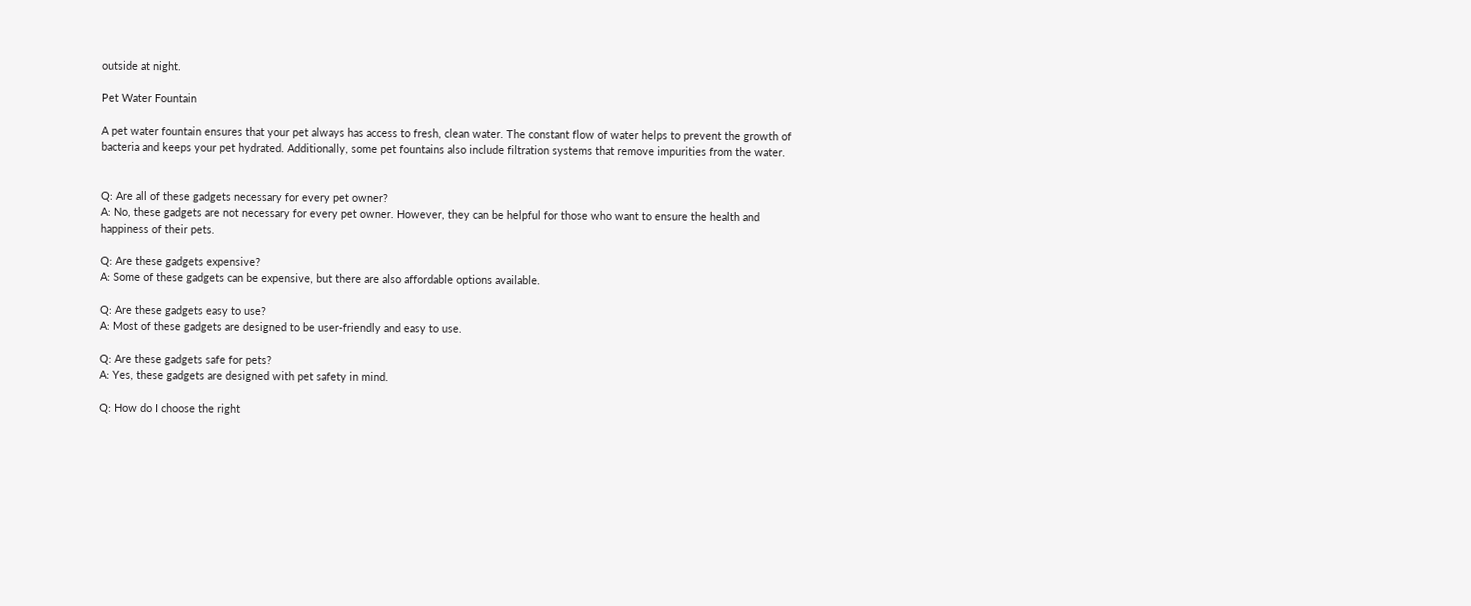outside at night.

Pet Water Fountain

A pet water fountain ensures that your pet always has access to fresh, clean water. The constant flow of water helps to prevent the growth of bacteria and keeps your pet hydrated. Additionally, some pet fountains also include filtration systems that remove impurities from the water.


Q: Are all of these gadgets necessary for every pet owner?
A: No, these gadgets are not necessary for every pet owner. However, they can be helpful for those who want to ensure the health and happiness of their pets.

Q: Are these gadgets expensive?
A: Some of these gadgets can be expensive, but there are also affordable options available.

Q: Are these gadgets easy to use?
A: Most of these gadgets are designed to be user-friendly and easy to use.

Q: Are these gadgets safe for pets?
A: Yes, these gadgets are designed with pet safety in mind.

Q: How do I choose the right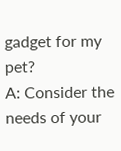gadget for my pet?
A: Consider the needs of your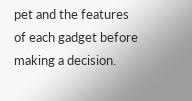pet and the features of each gadget before making a decision.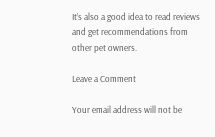It’s also a good idea to read reviews and get recommendations from other pet owners.

Leave a Comment

Your email address will not be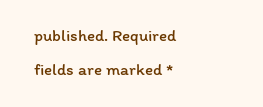published. Required fields are marked *